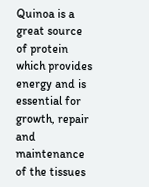Quinoa is a great source of protein which provides energy and is essential for growth, repair and maintenance of the tissues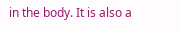in the body. It is also a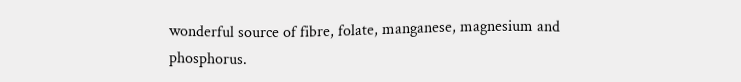wonderful source of fibre, folate, manganese, magnesium and phosphorus.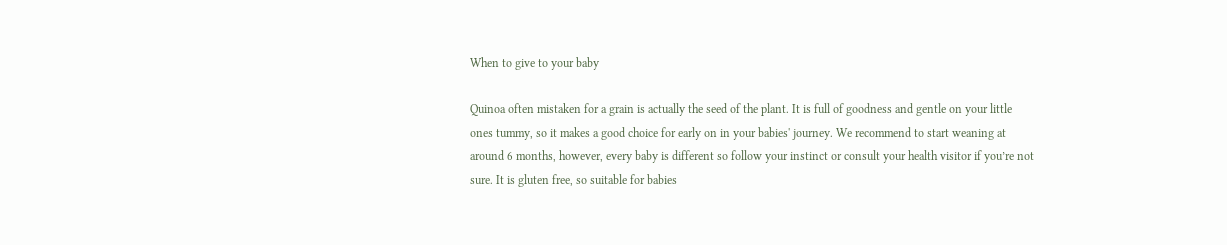When to give to your baby

Quinoa often mistaken for a grain is actually the seed of the plant. It is full of goodness and gentle on your little ones tummy, so it makes a good choice for early on in your babies' journey. We recommend to start weaning at around 6 months, however, every baby is different so follow your instinct or consult your health visitor if you’re not sure. It is gluten free, so suitable for babies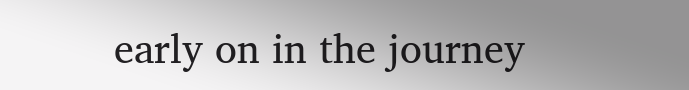early on in the journey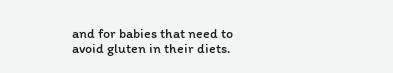and for babies that need to avoid gluten in their diets.